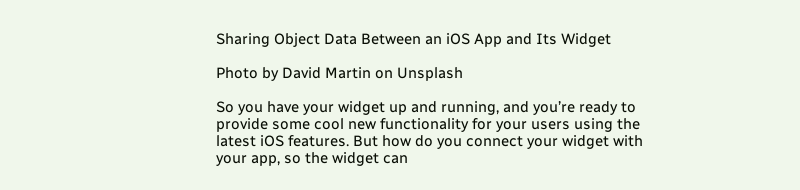Sharing Object Data Between an iOS App and Its Widget

Photo by David Martin on Unsplash

So you have your widget up and running, and you’re ready to provide some cool new functionality for your users using the latest iOS features. But how do you connect your widget with your app, so the widget can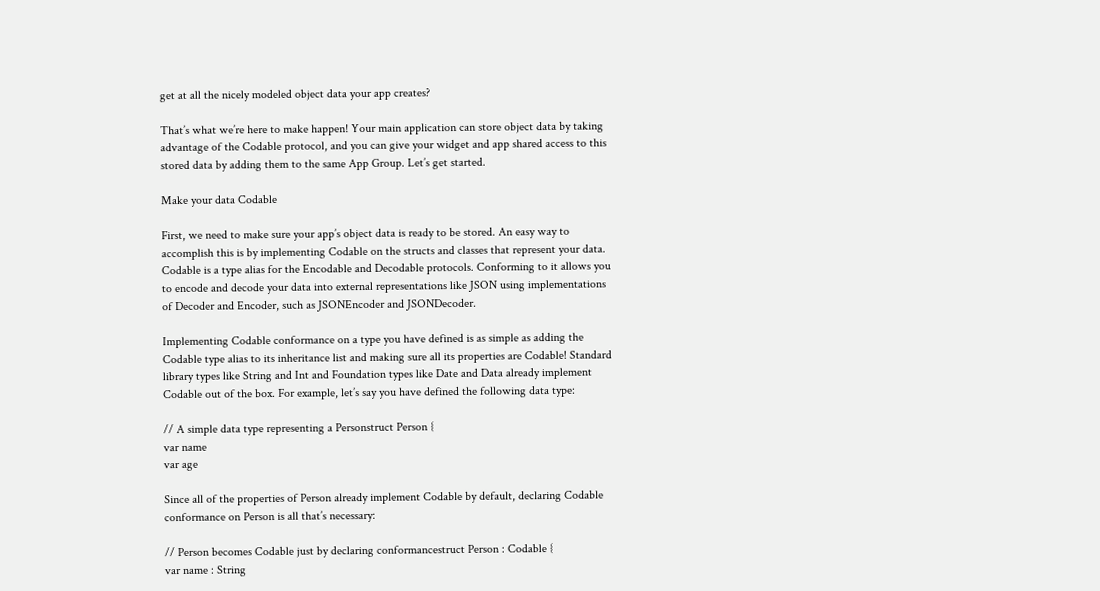get at all the nicely modeled object data your app creates?

That’s what we’re here to make happen! Your main application can store object data by taking advantage of the Codable protocol, and you can give your widget and app shared access to this stored data by adding them to the same App Group. Let’s get started.

Make your data Codable

First, we need to make sure your app’s object data is ready to be stored. An easy way to accomplish this is by implementing Codable on the structs and classes that represent your data. Codable is a type alias for the Encodable and Decodable protocols. Conforming to it allows you to encode and decode your data into external representations like JSON using implementations of Decoder and Encoder, such as JSONEncoder and JSONDecoder.

Implementing Codable conformance on a type you have defined is as simple as adding the Codable type alias to its inheritance list and making sure all its properties are Codable! Standard library types like String and Int and Foundation types like Date and Data already implement Codable out of the box. For example, let’s say you have defined the following data type:

// A simple data type representing a Personstruct Person {
var name
var age

Since all of the properties of Person already implement Codable by default, declaring Codable conformance on Person is all that’s necessary:

// Person becomes Codable just by declaring conformancestruct Person : Codable {
var name : String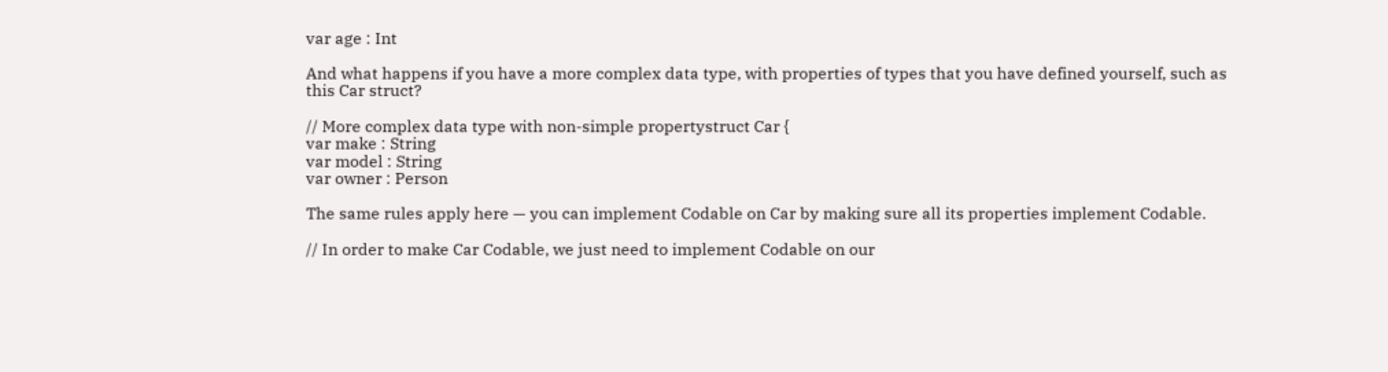var age : Int

And what happens if you have a more complex data type, with properties of types that you have defined yourself, such as this Car struct?

// More complex data type with non-simple propertystruct Car {
var make : String
var model : String
var owner : Person

The same rules apply here — you can implement Codable on Car by making sure all its properties implement Codable.

// In order to make Car Codable, we just need to implement Codable on our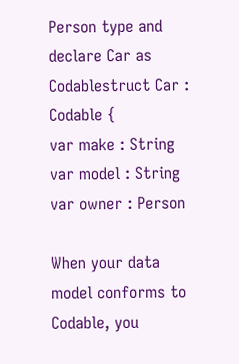Person type and declare Car as Codablestruct Car : Codable {
var make : String
var model : String
var owner : Person

When your data model conforms to Codable, you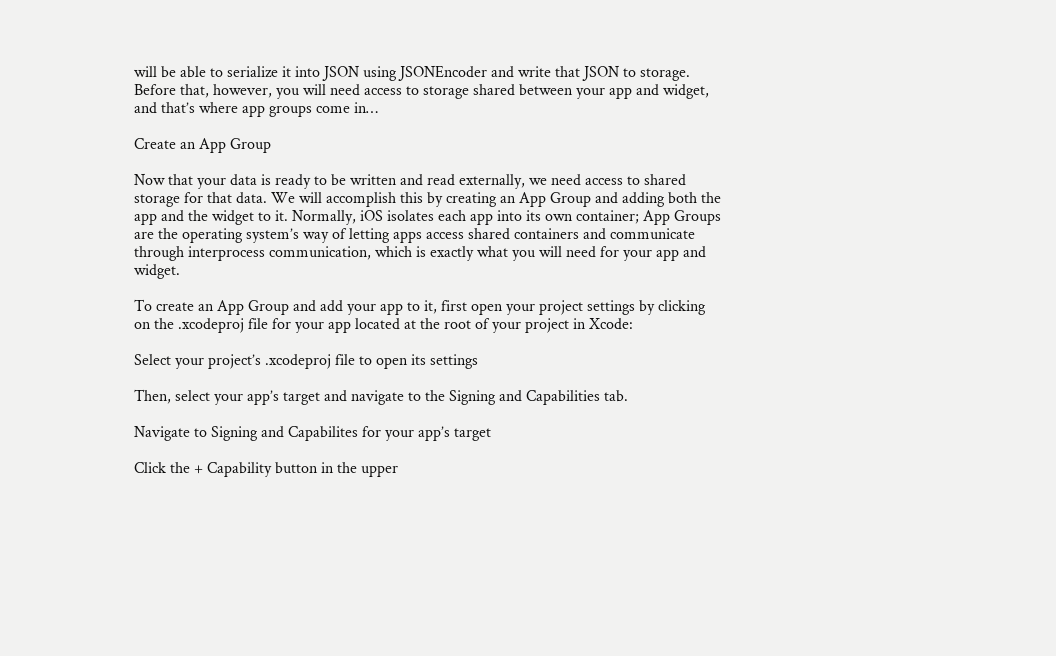will be able to serialize it into JSON using JSONEncoder and write that JSON to storage. Before that, however, you will need access to storage shared between your app and widget, and that’s where app groups come in…

Create an App Group

Now that your data is ready to be written and read externally, we need access to shared storage for that data. We will accomplish this by creating an App Group and adding both the app and the widget to it. Normally, iOS isolates each app into its own container; App Groups are the operating system’s way of letting apps access shared containers and communicate through interprocess communication, which is exactly what you will need for your app and widget.

To create an App Group and add your app to it, first open your project settings by clicking on the .xcodeproj file for your app located at the root of your project in Xcode:

Select your project’s .xcodeproj file to open its settings

Then, select your app’s target and navigate to the Signing and Capabilities tab.

Navigate to Signing and Capabilites for your app’s target

Click the + Capability button in the upper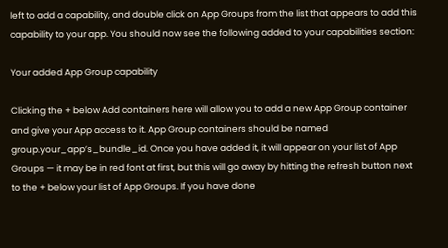left to add a capability, and double click on App Groups from the list that appears to add this capability to your app. You should now see the following added to your capabilities section:

Your added App Group capability

Clicking the + below Add containers here will allow you to add a new App Group container and give your App access to it. App Group containers should be named group.your_app’s_bundle_id. Once you have added it, it will appear on your list of App Groups — it may be in red font at first, but this will go away by hitting the refresh button next to the + below your list of App Groups. If you have done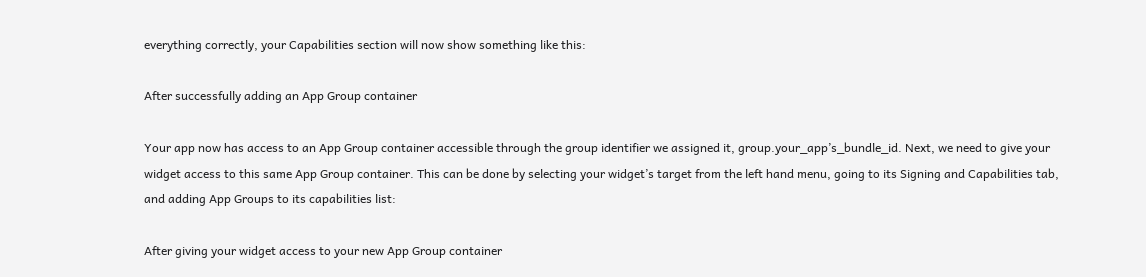everything correctly, your Capabilities section will now show something like this:

After successfully adding an App Group container

Your app now has access to an App Group container accessible through the group identifier we assigned it, group.your_app’s_bundle_id. Next, we need to give your widget access to this same App Group container. This can be done by selecting your widget’s target from the left hand menu, going to its Signing and Capabilities tab, and adding App Groups to its capabilities list:

After giving your widget access to your new App Group container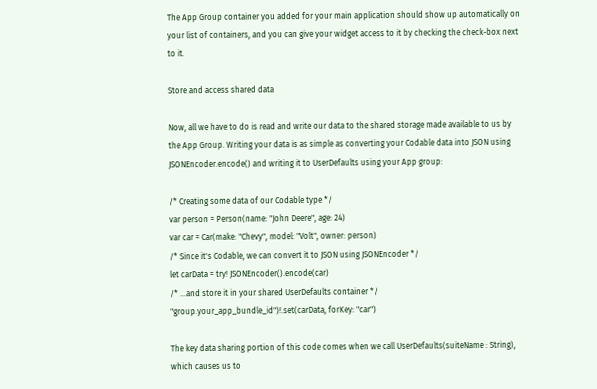The App Group container you added for your main application should show up automatically on your list of containers, and you can give your widget access to it by checking the check-box next to it.

Store and access shared data

Now, all we have to do is read and write our data to the shared storage made available to us by the App Group. Writing your data is as simple as converting your Codable data into JSON using JSONEncoder.encode() and writing it to UserDefaults using your App group:

/* Creating some data of our Codable type */
var person = Person(name: "John Deere", age: 24)
var car = Car(make: "Chevy", model: "Volt", owner: person)
/* Since it's Codable, we can convert it to JSON using JSONEncoder */
let carData = try! JSONEncoder().encode(car)
/* ...and store it in your shared UserDefaults container */
"group.your_app_bundle_id")!.set(carData, forKey: "car")

The key data sharing portion of this code comes when we call UserDefaults(suiteName : String), which causes us to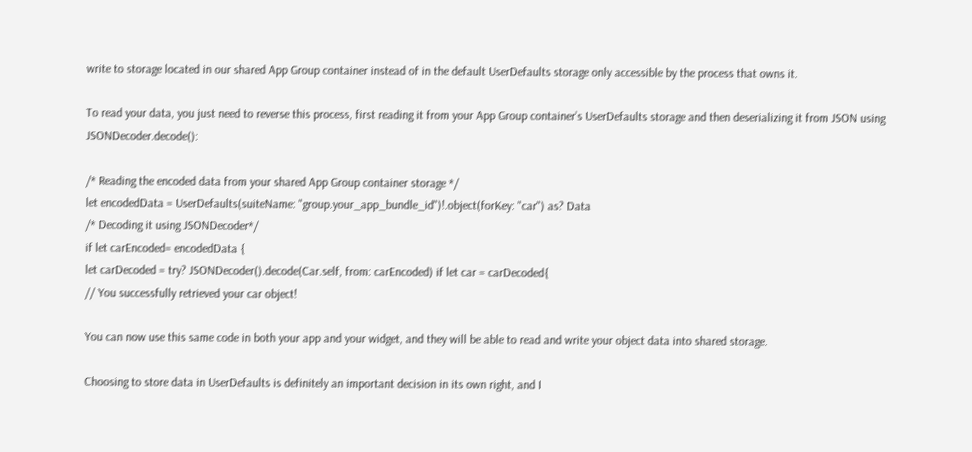write to storage located in our shared App Group container instead of in the default UserDefaults storage only accessible by the process that owns it.

To read your data, you just need to reverse this process, first reading it from your App Group container’s UserDefaults storage and then deserializing it from JSON using JSONDecoder.decode():

/* Reading the encoded data from your shared App Group container storage */
let encodedData = UserDefaults(suiteName: "group.your_app_bundle_id")!.object(forKey: "car") as? Data
/* Decoding it using JSONDecoder*/
if let carEncoded= encodedData {
let carDecoded = try? JSONDecoder().decode(Car.self, from: carEncoded) if let car = carDecoded{
// You successfully retrieved your car object!

You can now use this same code in both your app and your widget, and they will be able to read and write your object data into shared storage.

Choosing to store data in UserDefaults is definitely an important decision in its own right, and I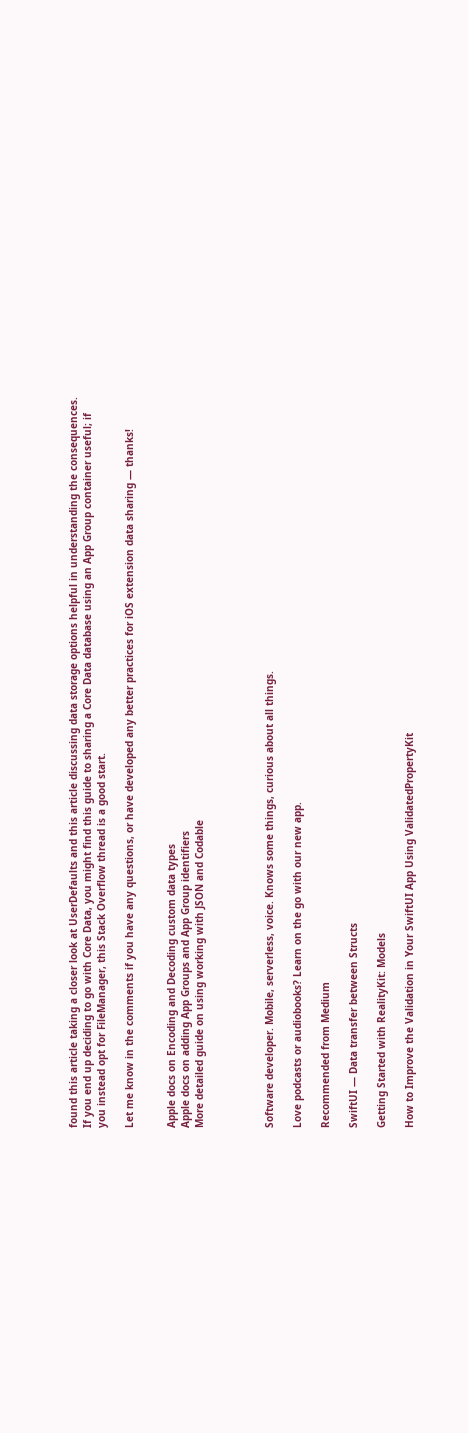found this article taking a closer look at UserDefaults and this article discussing data storage options helpful in understanding the consequences. If you end up deciding to go with Core Data, you might find this guide to sharing a Core Data database using an App Group container useful; if you instead opt for FileManager, this Stack Overflow thread is a good start.

Let me know in the comments if you have any questions, or have developed any better practices for iOS extension data sharing — thanks!


Apple docs on Encoding and Decoding custom data types
Apple docs on adding App Groups and App Group identifiers
More detailed guide on using working with JSON and Codable




Software developer. Mobile, serverless, voice. Knows some things, curious about all things.

Love podcasts or audiobooks? Learn on the go with our new app.

Recommended from Medium

SwiftUI — Data transfer between Structs

Getting Started with RealityKit: Models

How to Improve the Validation in Your SwiftUI App Using ValidatedPropertyKit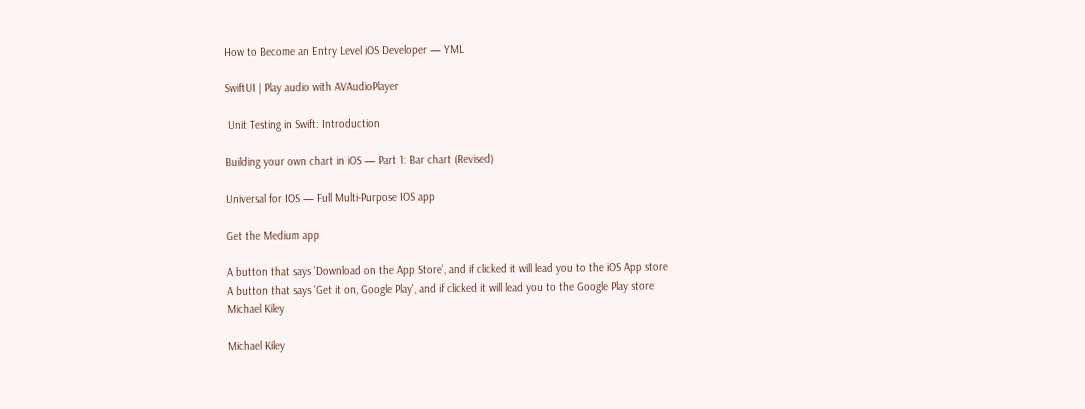How to Become an Entry Level iOS Developer — YML

SwiftUI | Play audio with AVAudioPlayer

 Unit Testing in Swift: Introduction

Building your own chart in iOS — Part 1: Bar chart (Revised)

Universal for IOS — Full Multi-Purpose IOS app

Get the Medium app

A button that says 'Download on the App Store', and if clicked it will lead you to the iOS App store
A button that says 'Get it on, Google Play', and if clicked it will lead you to the Google Play store
Michael Kiley

Michael Kiley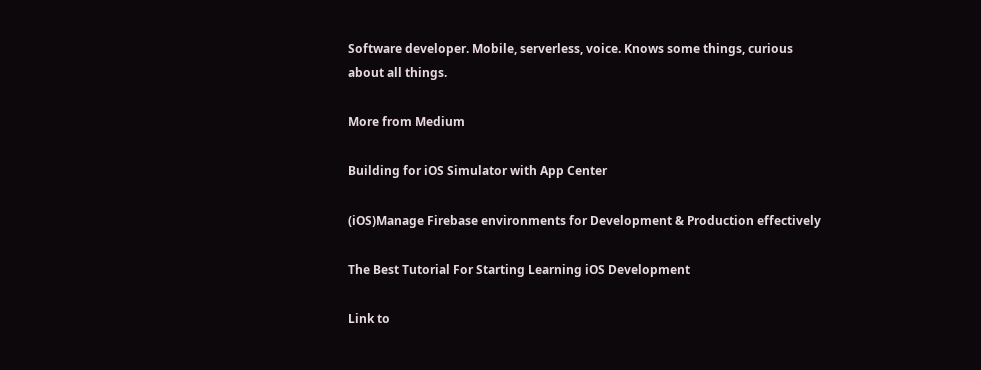Software developer. Mobile, serverless, voice. Knows some things, curious about all things.

More from Medium

Building for iOS Simulator with App Center

(iOS)Manage Firebase environments for Development & Production effectively

The Best Tutorial For Starting Learning iOS Development

Link to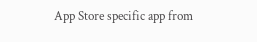App Store specific app from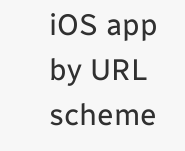iOS app by URL scheme